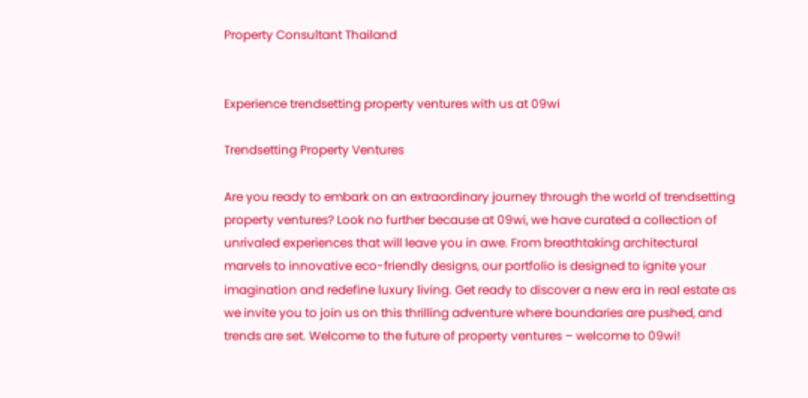Property Consultant Thailand


Experience trendsetting property ventures with us at 09wi

Trendsetting Property Ventures

Are you ready to embark on an extraordinary journey through the world of trendsetting property ventures? Look no further because at 09wi, we have curated a collection of unrivaled experiences that will leave you in awe. From breathtaking architectural marvels to innovative eco-friendly designs, our portfolio is designed to ignite your imagination and redefine luxury living. Get ready to discover a new era in real estate as we invite you to join us on this thrilling adventure where boundaries are pushed, and trends are set. Welcome to the future of property ventures – welcome to 09wi!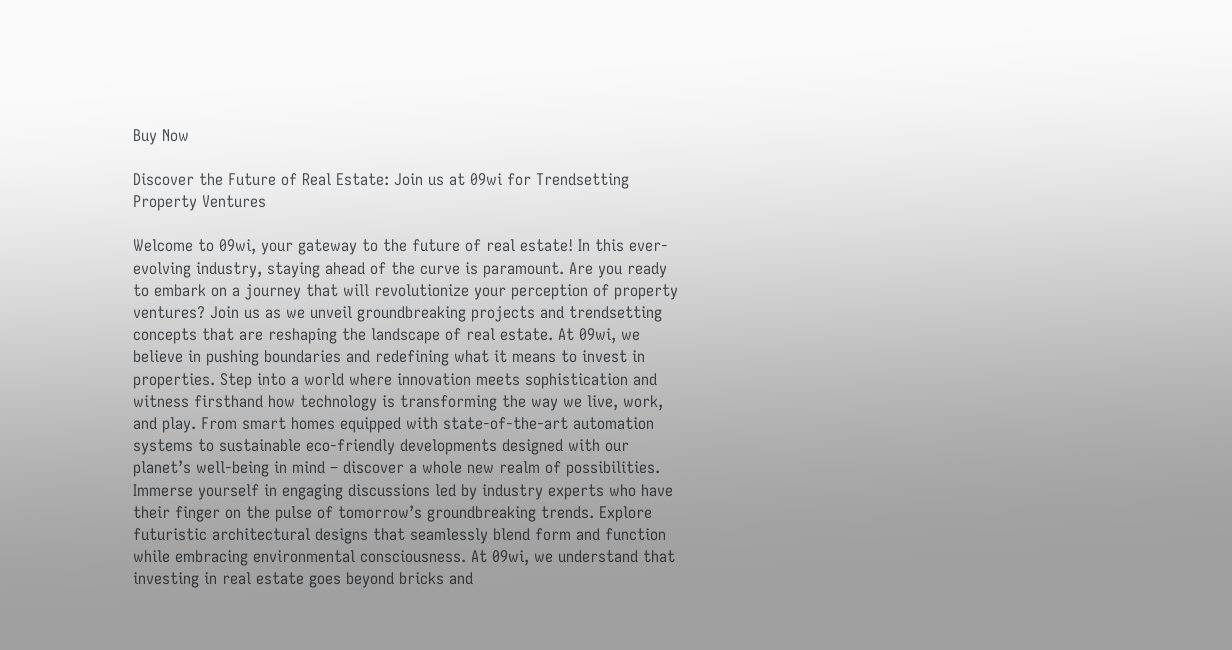Buy Now

Discover the Future of Real Estate: Join us at 09wi for Trendsetting Property Ventures

Welcome to 09wi, your gateway to the future of real estate! In this ever-evolving industry, staying ahead of the curve is paramount. Are you ready to embark on a journey that will revolutionize your perception of property ventures? Join us as we unveil groundbreaking projects and trendsetting concepts that are reshaping the landscape of real estate. At 09wi, we believe in pushing boundaries and redefining what it means to invest in properties. Step into a world where innovation meets sophistication and witness firsthand how technology is transforming the way we live, work, and play. From smart homes equipped with state-of-the-art automation systems to sustainable eco-friendly developments designed with our planet’s well-being in mind – discover a whole new realm of possibilities. Immerse yourself in engaging discussions led by industry experts who have their finger on the pulse of tomorrow’s groundbreaking trends. Explore futuristic architectural designs that seamlessly blend form and function while embracing environmental consciousness. At 09wi, we understand that investing in real estate goes beyond bricks and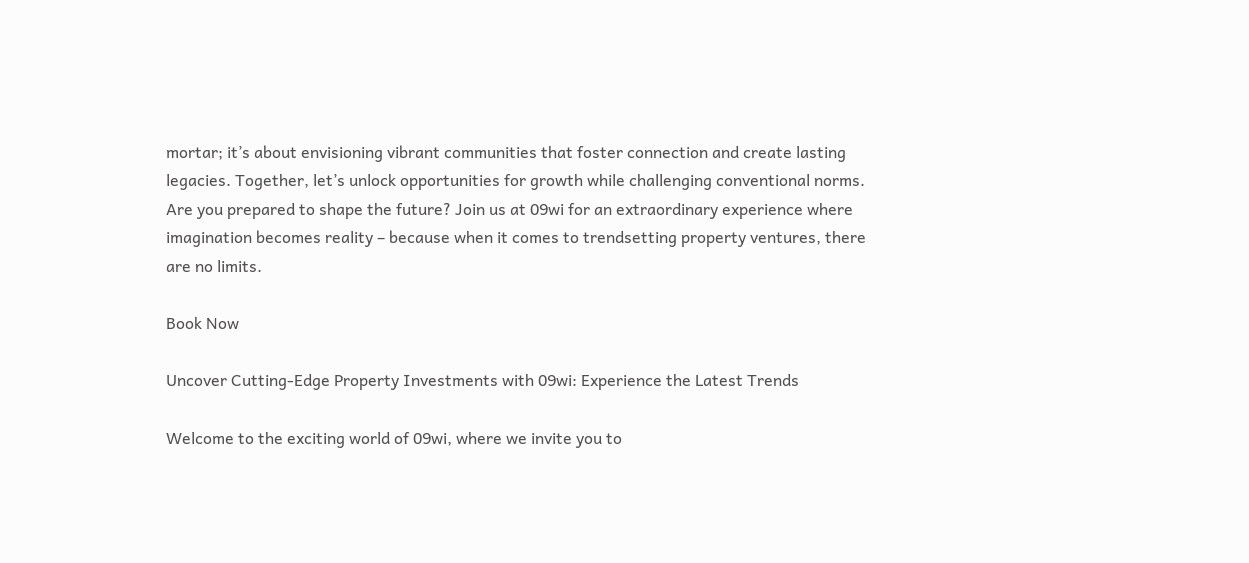mortar; it’s about envisioning vibrant communities that foster connection and create lasting legacies. Together, let’s unlock opportunities for growth while challenging conventional norms. Are you prepared to shape the future? Join us at 09wi for an extraordinary experience where imagination becomes reality – because when it comes to trendsetting property ventures, there are no limits.

Book Now

Uncover Cutting-Edge Property Investments with 09wi: Experience the Latest Trends

Welcome to the exciting world of 09wi, where we invite you to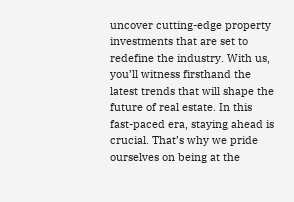uncover cutting-edge property investments that are set to redefine the industry. With us, you’ll witness firsthand the latest trends that will shape the future of real estate. In this fast-paced era, staying ahead is crucial. That’s why we pride ourselves on being at the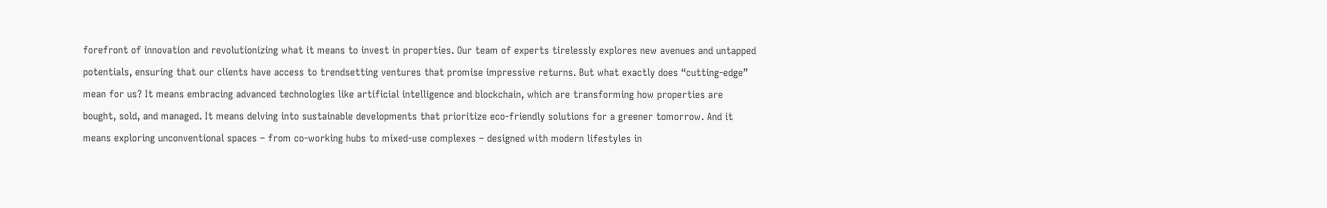forefront of innovation and revolutionizing what it means to invest in properties. Our team of experts tirelessly explores new avenues and untapped potentials, ensuring that our clients have access to trendsetting ventures that promise impressive returns. But what exactly does “cutting-edge” mean for us? It means embracing advanced technologies like artificial intelligence and blockchain, which are transforming how properties are bought, sold, and managed. It means delving into sustainable developments that prioritize eco-friendly solutions for a greener tomorrow. And it means exploring unconventional spaces – from co-working hubs to mixed-use complexes – designed with modern lifestyles in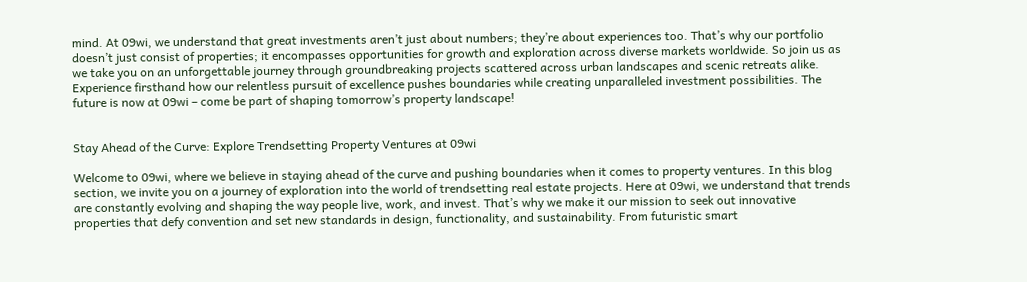mind. At 09wi, we understand that great investments aren’t just about numbers; they’re about experiences too. That’s why our portfolio doesn’t just consist of properties; it encompasses opportunities for growth and exploration across diverse markets worldwide. So join us as we take you on an unforgettable journey through groundbreaking projects scattered across urban landscapes and scenic retreats alike. Experience firsthand how our relentless pursuit of excellence pushes boundaries while creating unparalleled investment possibilities. The future is now at 09wi – come be part of shaping tomorrow’s property landscape!


Stay Ahead of the Curve: Explore Trendsetting Property Ventures at 09wi

Welcome to 09wi, where we believe in staying ahead of the curve and pushing boundaries when it comes to property ventures. In this blog section, we invite you on a journey of exploration into the world of trendsetting real estate projects. Here at 09wi, we understand that trends are constantly evolving and shaping the way people live, work, and invest. That’s why we make it our mission to seek out innovative properties that defy convention and set new standards in design, functionality, and sustainability. From futuristic smart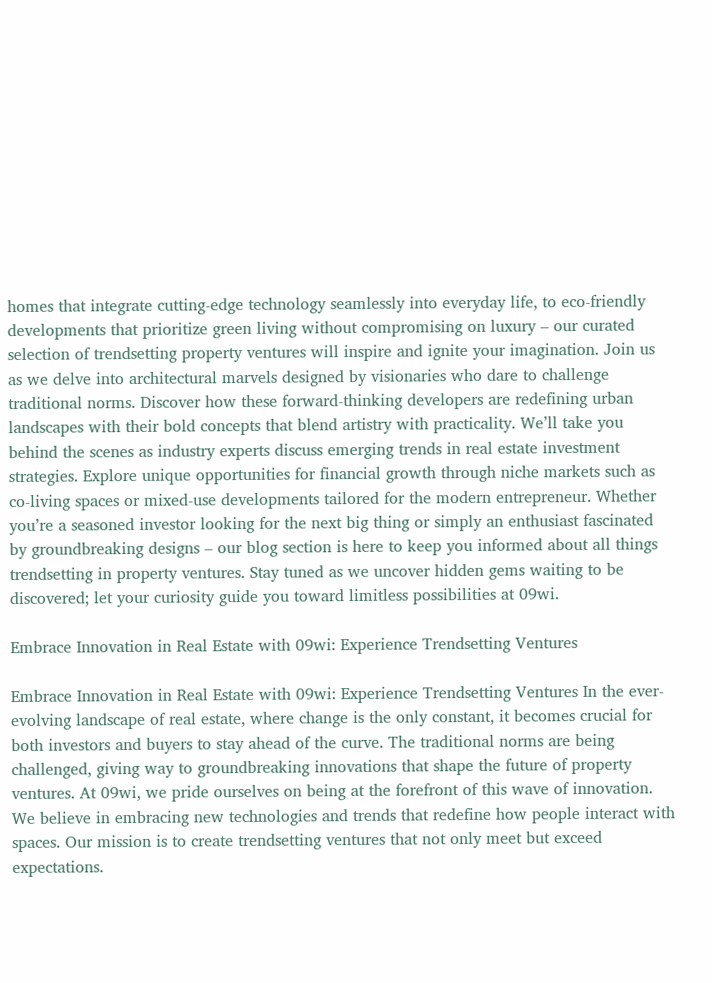homes that integrate cutting-edge technology seamlessly into everyday life, to eco-friendly developments that prioritize green living without compromising on luxury – our curated selection of trendsetting property ventures will inspire and ignite your imagination. Join us as we delve into architectural marvels designed by visionaries who dare to challenge traditional norms. Discover how these forward-thinking developers are redefining urban landscapes with their bold concepts that blend artistry with practicality. We’ll take you behind the scenes as industry experts discuss emerging trends in real estate investment strategies. Explore unique opportunities for financial growth through niche markets such as co-living spaces or mixed-use developments tailored for the modern entrepreneur. Whether you’re a seasoned investor looking for the next big thing or simply an enthusiast fascinated by groundbreaking designs – our blog section is here to keep you informed about all things trendsetting in property ventures. Stay tuned as we uncover hidden gems waiting to be discovered; let your curiosity guide you toward limitless possibilities at 09wi.

Embrace Innovation in Real Estate with 09wi: Experience Trendsetting Ventures

Embrace Innovation in Real Estate with 09wi: Experience Trendsetting Ventures In the ever-evolving landscape of real estate, where change is the only constant, it becomes crucial for both investors and buyers to stay ahead of the curve. The traditional norms are being challenged, giving way to groundbreaking innovations that shape the future of property ventures. At 09wi, we pride ourselves on being at the forefront of this wave of innovation. We believe in embracing new technologies and trends that redefine how people interact with spaces. Our mission is to create trendsetting ventures that not only meet but exceed expectations.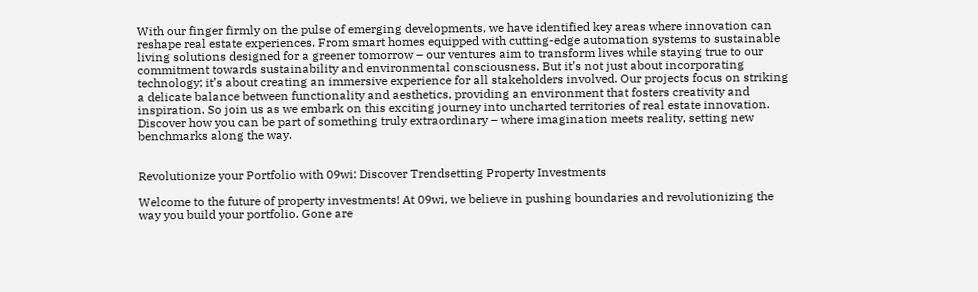With our finger firmly on the pulse of emerging developments, we have identified key areas where innovation can reshape real estate experiences. From smart homes equipped with cutting-edge automation systems to sustainable living solutions designed for a greener tomorrow – our ventures aim to transform lives while staying true to our commitment towards sustainability and environmental consciousness. But it’s not just about incorporating technology; it’s about creating an immersive experience for all stakeholders involved. Our projects focus on striking a delicate balance between functionality and aesthetics, providing an environment that fosters creativity and inspiration. So join us as we embark on this exciting journey into uncharted territories of real estate innovation. Discover how you can be part of something truly extraordinary – where imagination meets reality, setting new benchmarks along the way.


Revolutionize your Portfolio with 09wi: Discover Trendsetting Property Investments

Welcome to the future of property investments! At 09wi, we believe in pushing boundaries and revolutionizing the way you build your portfolio. Gone are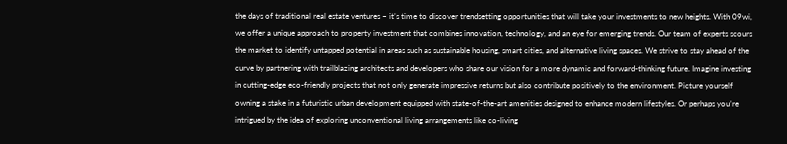the days of traditional real estate ventures – it’s time to discover trendsetting opportunities that will take your investments to new heights. With 09wi, we offer a unique approach to property investment that combines innovation, technology, and an eye for emerging trends. Our team of experts scours the market to identify untapped potential in areas such as sustainable housing, smart cities, and alternative living spaces. We strive to stay ahead of the curve by partnering with trailblazing architects and developers who share our vision for a more dynamic and forward-thinking future. Imagine investing in cutting-edge eco-friendly projects that not only generate impressive returns but also contribute positively to the environment. Picture yourself owning a stake in a futuristic urban development equipped with state-of-the-art amenities designed to enhance modern lifestyles. Or perhaps you’re intrigued by the idea of exploring unconventional living arrangements like co-living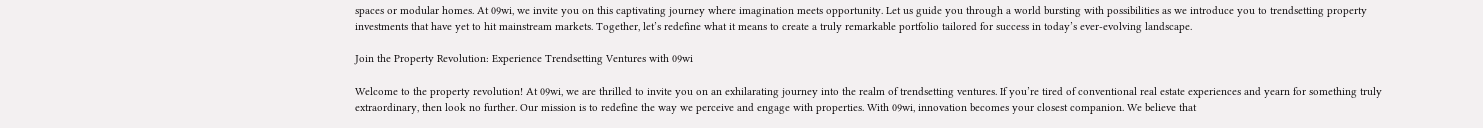spaces or modular homes. At 09wi, we invite you on this captivating journey where imagination meets opportunity. Let us guide you through a world bursting with possibilities as we introduce you to trendsetting property investments that have yet to hit mainstream markets. Together, let’s redefine what it means to create a truly remarkable portfolio tailored for success in today’s ever-evolving landscape.

Join the Property Revolution: Experience Trendsetting Ventures with 09wi

Welcome to the property revolution! At 09wi, we are thrilled to invite you on an exhilarating journey into the realm of trendsetting ventures. If you’re tired of conventional real estate experiences and yearn for something truly extraordinary, then look no further. Our mission is to redefine the way we perceive and engage with properties. With 09wi, innovation becomes your closest companion. We believe that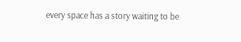every space has a story waiting to be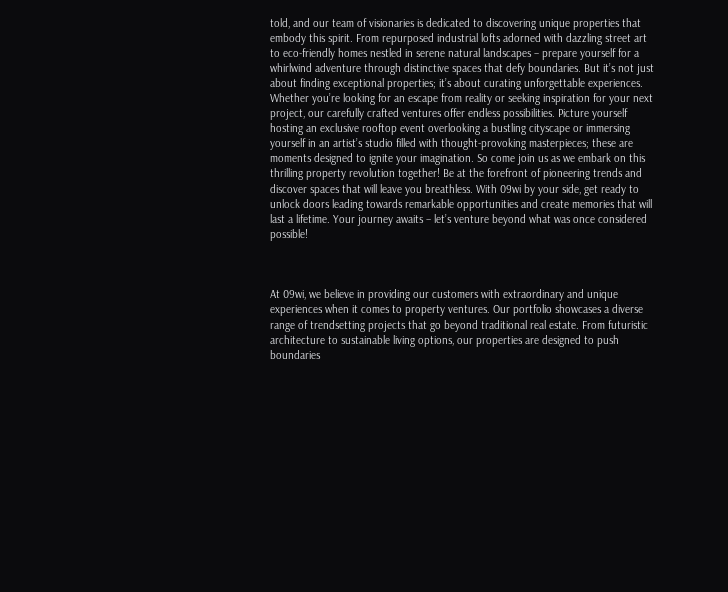told, and our team of visionaries is dedicated to discovering unique properties that embody this spirit. From repurposed industrial lofts adorned with dazzling street art to eco-friendly homes nestled in serene natural landscapes – prepare yourself for a whirlwind adventure through distinctive spaces that defy boundaries. But it’s not just about finding exceptional properties; it’s about curating unforgettable experiences. Whether you’re looking for an escape from reality or seeking inspiration for your next project, our carefully crafted ventures offer endless possibilities. Picture yourself hosting an exclusive rooftop event overlooking a bustling cityscape or immersing yourself in an artist’s studio filled with thought-provoking masterpieces; these are moments designed to ignite your imagination. So come join us as we embark on this thrilling property revolution together! Be at the forefront of pioneering trends and discover spaces that will leave you breathless. With 09wi by your side, get ready to unlock doors leading towards remarkable opportunities and create memories that will last a lifetime. Your journey awaits – let’s venture beyond what was once considered possible!



At 09wi, we believe in providing our customers with extraordinary and unique experiences when it comes to property ventures. Our portfolio showcases a diverse range of trendsetting projects that go beyond traditional real estate. From futuristic architecture to sustainable living options, our properties are designed to push boundaries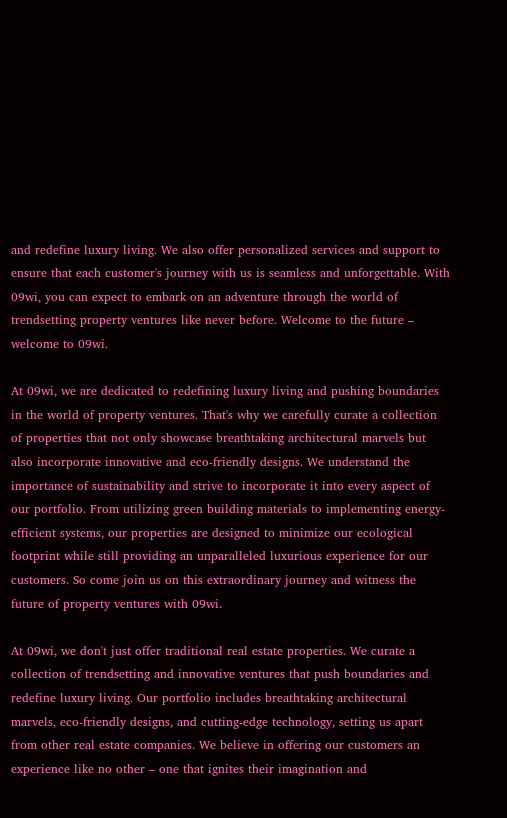and redefine luxury living. We also offer personalized services and support to ensure that each customer's journey with us is seamless and unforgettable. With 09wi, you can expect to embark on an adventure through the world of trendsetting property ventures like never before. Welcome to the future – welcome to 09wi.

At 09wi, we are dedicated to redefining luxury living and pushing boundaries in the world of property ventures. That's why we carefully curate a collection of properties that not only showcase breathtaking architectural marvels but also incorporate innovative and eco-friendly designs. We understand the importance of sustainability and strive to incorporate it into every aspect of our portfolio. From utilizing green building materials to implementing energy-efficient systems, our properties are designed to minimize our ecological footprint while still providing an unparalleled luxurious experience for our customers. So come join us on this extraordinary journey and witness the future of property ventures with 09wi.

At 09wi, we don't just offer traditional real estate properties. We curate a collection of trendsetting and innovative ventures that push boundaries and redefine luxury living. Our portfolio includes breathtaking architectural marvels, eco-friendly designs, and cutting-edge technology, setting us apart from other real estate companies. We believe in offering our customers an experience like no other – one that ignites their imagination and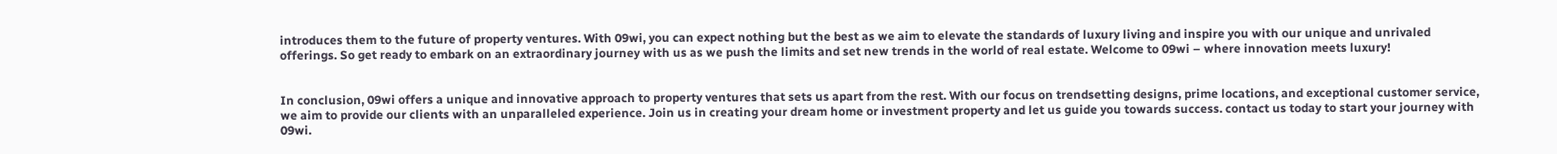introduces them to the future of property ventures. With 09wi, you can expect nothing but the best as we aim to elevate the standards of luxury living and inspire you with our unique and unrivaled offerings. So get ready to embark on an extraordinary journey with us as we push the limits and set new trends in the world of real estate. Welcome to 09wi – where innovation meets luxury!


In conclusion, 09wi offers a unique and innovative approach to property ventures that sets us apart from the rest. With our focus on trendsetting designs, prime locations, and exceptional customer service, we aim to provide our clients with an unparalleled experience. Join us in creating your dream home or investment property and let us guide you towards success. contact us today to start your journey with 09wi.